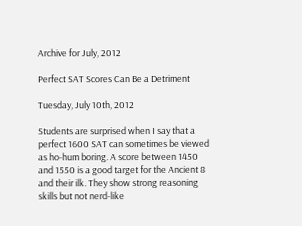Archive for July, 2012

Perfect SAT Scores Can Be a Detriment

Tuesday, July 10th, 2012

Students are surprised when I say that a perfect 1600 SAT can sometimes be viewed as ho-hum boring. A score between 1450 and 1550 is a good target for the Ancient 8 and their ilk. They show strong reasoning skills but not nerd-like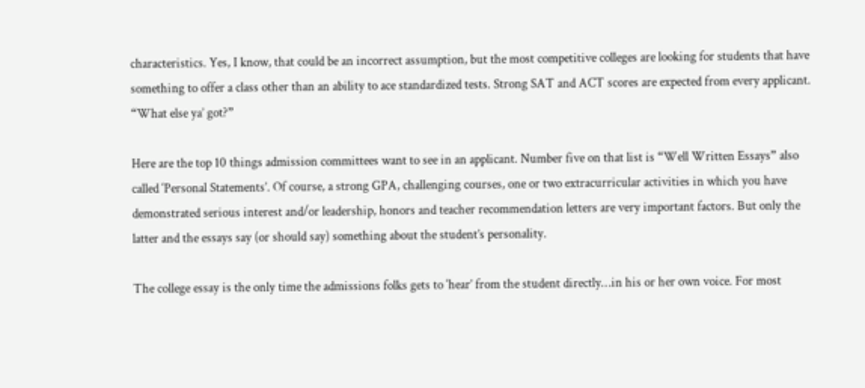characteristics. Yes, I know, that could be an incorrect assumption, but the most competitive colleges are looking for students that have something to offer a class other than an ability to ace standardized tests. Strong SAT and ACT scores are expected from every applicant. “What else ya’ got?”

Here are the top 10 things admission committees want to see in an applicant. Number five on that list is “Well Written Essays” also called ‘Personal Statements’. Of course, a strong GPA, challenging courses, one or two extracurricular activities in which you have demonstrated serious interest and/or leadership, honors and teacher recommendation letters are very important factors. But only the latter and the essays say (or should say) something about the student’s personality.

The college essay is the only time the admissions folks gets to ‘hear’ from the student directly…in his or her own voice. For most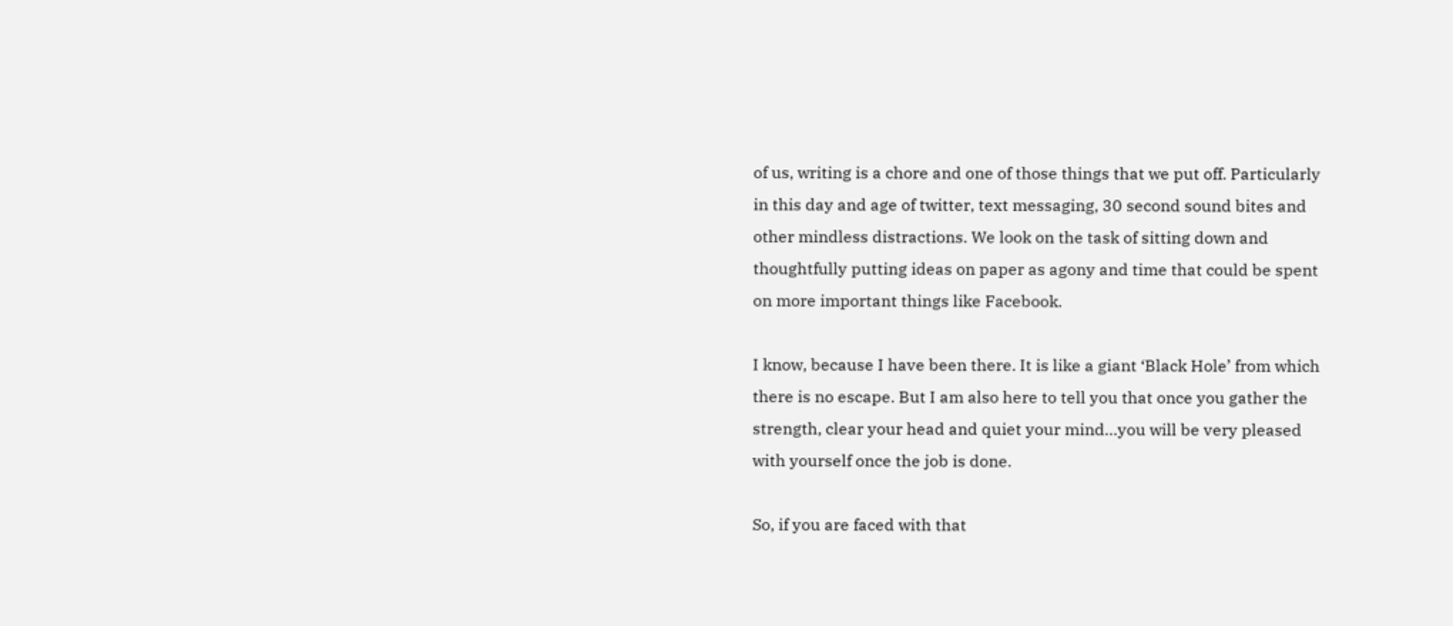of us, writing is a chore and one of those things that we put off. Particularly in this day and age of twitter, text messaging, 30 second sound bites and other mindless distractions. We look on the task of sitting down and thoughtfully putting ideas on paper as agony and time that could be spent on more important things like Facebook.

I know, because I have been there. It is like a giant ‘Black Hole’ from which there is no escape. But I am also here to tell you that once you gather the strength, clear your head and quiet your mind…you will be very pleased with yourself once the job is done.

So, if you are faced with that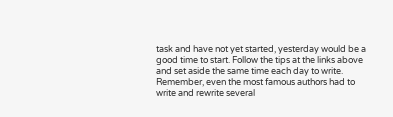task and have not yet started, yesterday would be a good time to start. Follow the tips at the links above and set aside the same time each day to write. Remember, even the most famous authors had to write and rewrite several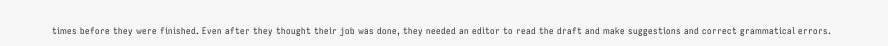times before they were finished. Even after they thought their job was done, they needed an editor to read the draft and make suggestions and correct grammatical errors.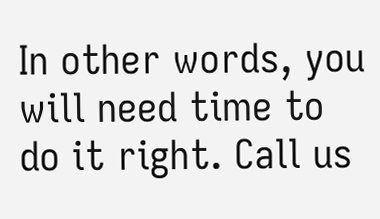In other words, you will need time to do it right. Call us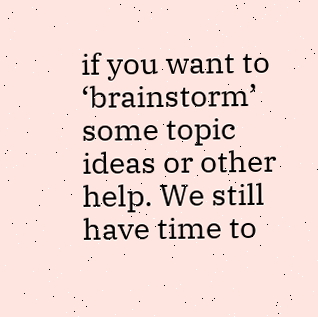if you want to ‘brainstorm’ some topic ideas or other help. We still have time to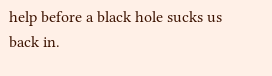help before a black hole sucks us back in.